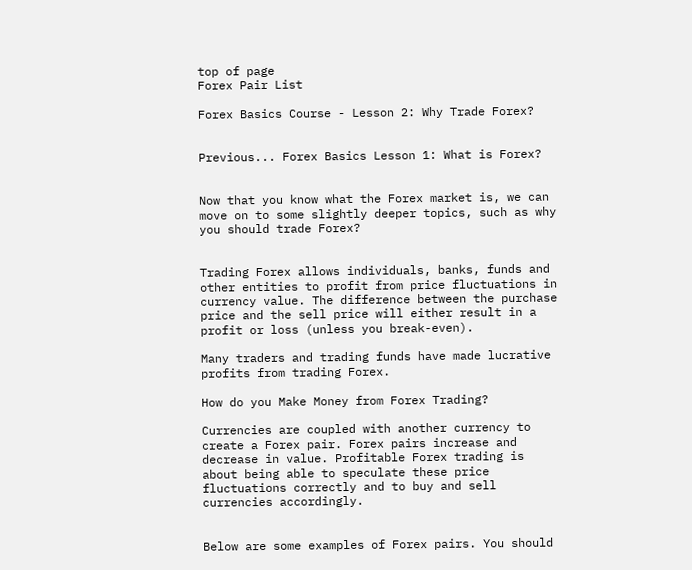top of page
Forex Pair List

Forex Basics Course - Lesson 2: Why Trade Forex?


Previous... Forex Basics Lesson 1: What is Forex?


Now that you know what the Forex market is, we can move on to some slightly deeper topics, such as why you should trade Forex?


Trading Forex allows individuals, banks, funds and other entities to profit from price fluctuations in currency value. The difference between the purchase price and the sell price will either result in a profit or loss (unless you break-even).

Many traders and trading funds have made lucrative profits from trading Forex.

How do you Make Money from Forex Trading?

Currencies are coupled with another currency to create a Forex pair. Forex pairs increase and decrease in value. Profitable Forex trading is about being able to speculate these price fluctuations correctly and to buy and sell currencies accordingly.


Below are some examples of Forex pairs. You should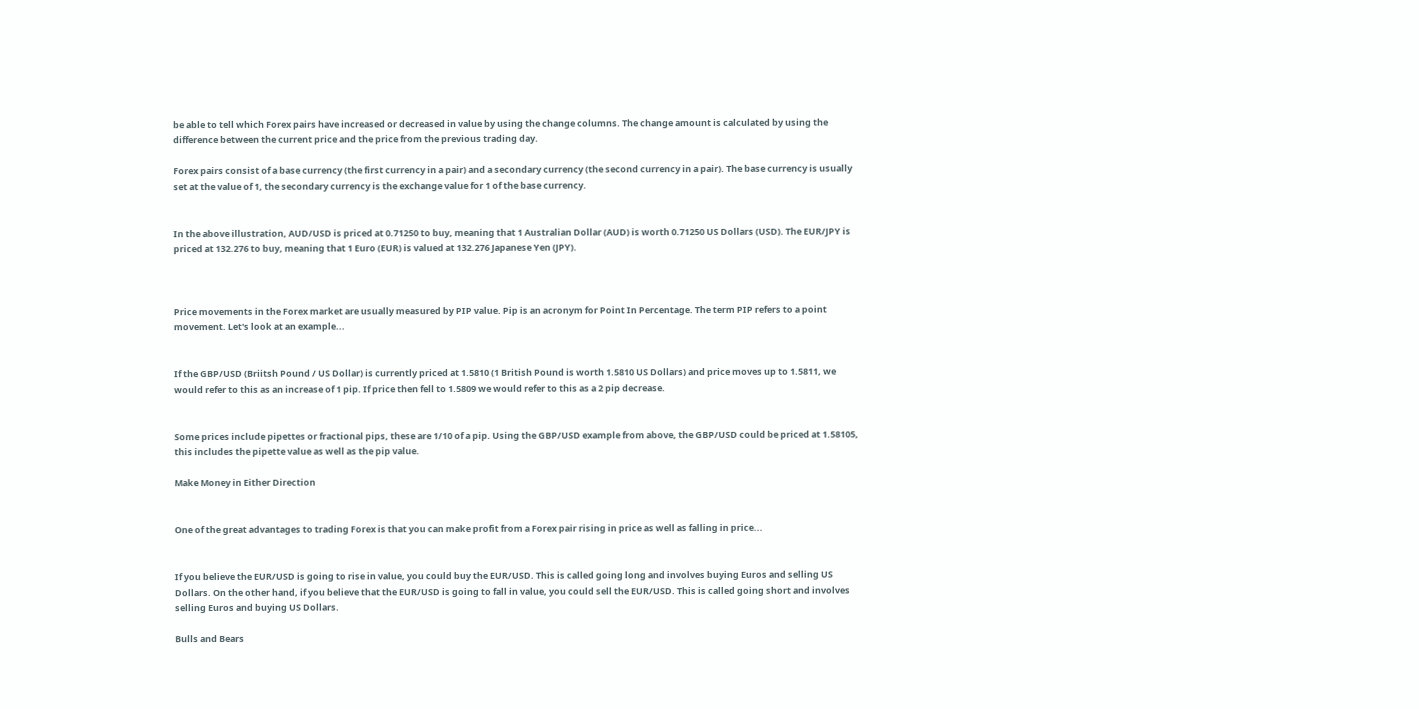be able to tell which Forex pairs have increased or decreased in value by using the change columns. The change amount is calculated by using the difference between the current price and the price from the previous trading day.

Forex pairs consist of a base currency (the first currency in a pair) and a secondary currency (the second currency in a pair). The base currency is usually set at the value of 1, the secondary currency is the exchange value for 1 of the base currency.


In the above illustration, AUD/USD is priced at 0.71250 to buy, meaning that 1 Australian Dollar (AUD) is worth 0.71250 US Dollars (USD). The EUR/JPY is priced at 132.276 to buy, meaning that 1 Euro (EUR) is valued at 132.276 Japanese Yen (JPY).



Price movements in the Forex market are usually measured by PIP value. Pip is an acronym for Point In Percentage. The term PIP refers to a point movement. Let's look at an example...


If the GBP/USD (Briitsh Pound / US Dollar) is currently priced at 1.5810 (1 British Pound is worth 1.5810 US Dollars) and price moves up to 1.5811, we would refer to this as an increase of 1 pip. If price then fell to 1.5809 we would refer to this as a 2 pip decrease.


Some prices include pipettes or fractional pips, these are 1/10 of a pip. Using the GBP/USD example from above, the GBP/USD could be priced at 1.58105, this includes the pipette value as well as the pip value.

Make Money in Either Direction


One of the great advantages to trading Forex is that you can make profit from a Forex pair rising in price as well as falling in price...


If you believe the EUR/USD is going to rise in value, you could buy the EUR/USD. This is called going long and involves buying Euros and selling US Dollars. On the other hand, if you believe that the EUR/USD is going to fall in value, you could sell the EUR/USD. This is called going short and involves selling Euros and buying US Dollars.

Bulls and Bears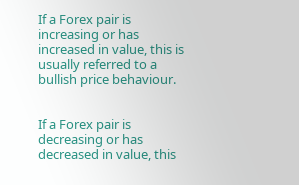If a Forex pair is increasing or has increased in value, this is usually referred to a bullish price behaviour.


If a Forex pair is decreasing or has decreased in value, this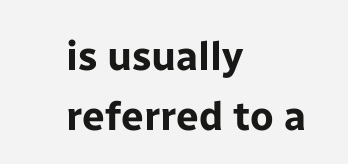is usually referred to a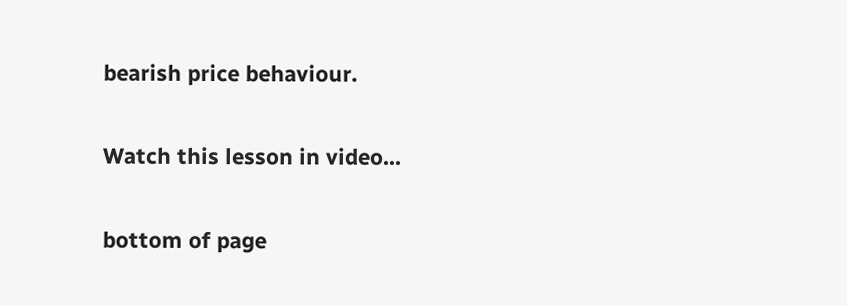bearish price behaviour.

Watch this lesson in video...

bottom of page